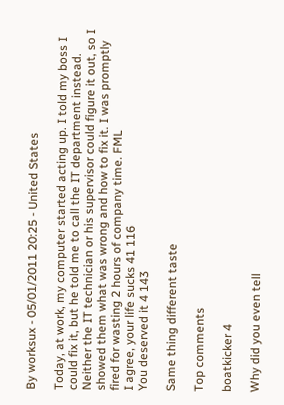By worksux - 05/01/2011 20:25 - United States

Today, at work, my computer started acting up. I told my boss I could fix it, but he told me to call the IT department instead. Neither the IT technician or his supervisor could figure it out, so I showed them what was wrong and how to fix it. I was promptly fired for wasting 2 hours of company time. FML
I agree, your life sucks 41 116
You deserved it 4 143

Same thing different taste

Top comments

boatkicker 4

Why did you even tell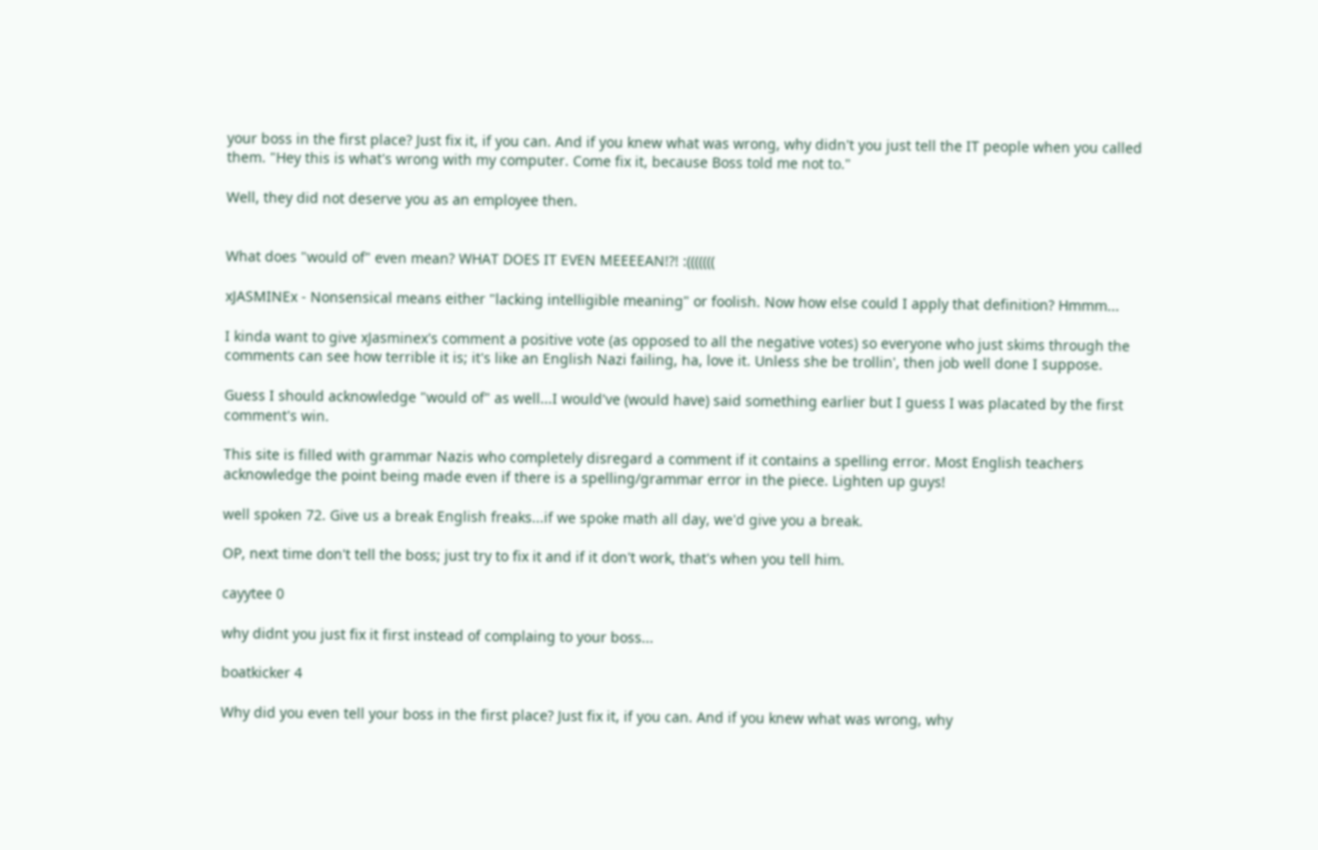your boss in the first place? Just fix it, if you can. And if you knew what was wrong, why didn't you just tell the IT people when you called them. "Hey this is what's wrong with my computer. Come fix it, because Boss told me not to."

Well, they did not deserve you as an employee then.


What does "would of" even mean? WHAT DOES IT EVEN MEEEEAN!?! :(((((((

xJASMINEx - Nonsensical means either "lacking intelligible meaning" or foolish. Now how else could I apply that definition? Hmmm...

I kinda want to give xJasminex's comment a positive vote (as opposed to all the negative votes) so everyone who just skims through the comments can see how terrible it is; it's like an English Nazi failing, ha, love it. Unless she be trollin', then job well done I suppose.

Guess I should acknowledge "would of" as well...I would've (would have) said something earlier but I guess I was placated by the first comment's win.

This site is filled with grammar Nazis who completely disregard a comment if it contains a spelling error. Most English teachers acknowledge the point being made even if there is a spelling/grammar error in the piece. Lighten up guys!

well spoken 72. Give us a break English freaks...if we spoke math all day, we'd give you a break.

OP, next time don't tell the boss; just try to fix it and if it don't work, that's when you tell him.

cayytee 0

why didnt you just fix it first instead of complaing to your boss...

boatkicker 4

Why did you even tell your boss in the first place? Just fix it, if you can. And if you knew what was wrong, why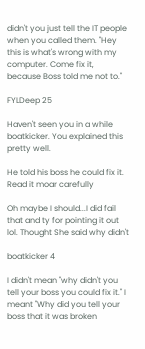didn't you just tell the IT people when you called them. "Hey this is what's wrong with my computer. Come fix it, because Boss told me not to."

FYLDeep 25

Haven't seen you in a while boatkicker. You explained this pretty well.

He told his boss he could fix it. Read it moar carefully

Oh maybe I should...I did fail that and ty for pointing it out lol. Thought She said why didn't

boatkicker 4

I didn't mean "why didn't you tell your boss you could fix it." I meant "Why did you tell your boss that it was broken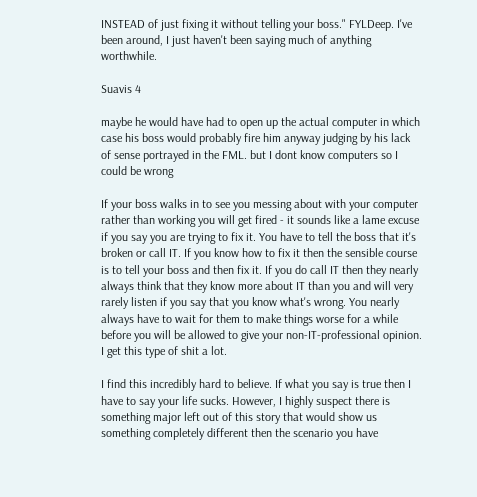INSTEAD of just fixing it without telling your boss." FYLDeep. I've been around, I just haven't been saying much of anything worthwhile.

Suavis 4

maybe he would have had to open up the actual computer in which case his boss would probably fire him anyway judging by his lack of sense portrayed in the FML. but I dont know computers so I could be wrong

If your boss walks in to see you messing about with your computer rather than working you will get fired - it sounds like a lame excuse if you say you are trying to fix it. You have to tell the boss that it's broken or call IT. If you know how to fix it then the sensible course is to tell your boss and then fix it. If you do call IT then they nearly always think that they know more about IT than you and will very rarely listen if you say that you know what's wrong. You nearly always have to wait for them to make things worse for a while before you will be allowed to give your non-IT-professional opinion. I get this type of shit a lot.

I find this incredibly hard to believe. If what you say is true then I have to say your life sucks. However, I highly suspect there is something major left out of this story that would show us something completely different then the scenario you have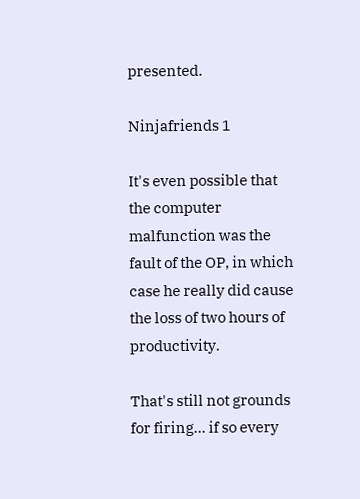presented.

Ninjafriends 1

It's even possible that the computer malfunction was the fault of the OP, in which case he really did cause the loss of two hours of productivity.

That's still not grounds for firing... if so every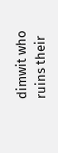dimwit who ruins their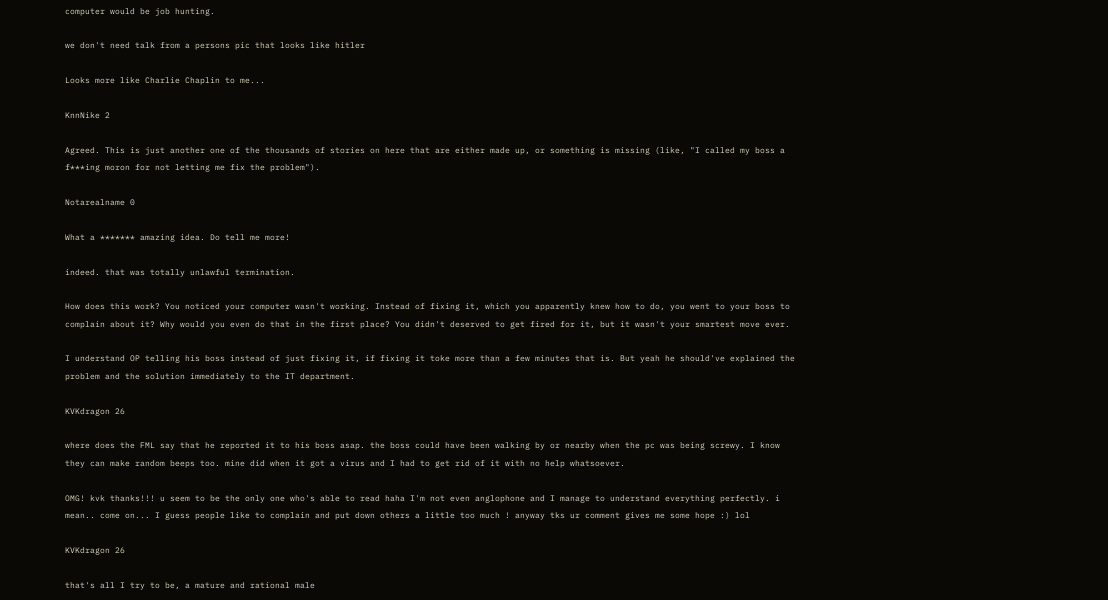computer would be job hunting.

we don't need talk from a persons pic that looks like hitler

Looks more like Charlie Chaplin to me...

KnnNike 2

Agreed. This is just another one of the thousands of stories on here that are either made up, or something is missing (like, "I called my boss a f***ing moron for not letting me fix the problem").

Notarealname 0

What a ******* amazing idea. Do tell me more!

indeed. that was totally unlawful termination.

How does this work? You noticed your computer wasn't working. Instead of fixing it, which you apparently knew how to do, you went to your boss to complain about it? Why would you even do that in the first place? You didn't deserved to get fired for it, but it wasn't your smartest move ever.

I understand OP telling his boss instead of just fixing it, if fixing it toke more than a few minutes that is. But yeah he should've explained the problem and the solution immediately to the IT department.

KVKdragon 26

where does the FML say that he reported it to his boss asap. the boss could have been walking by or nearby when the pc was being screwy. I know they can make random beeps too. mine did when it got a virus and I had to get rid of it with no help whatsoever.

OMG! kvk thanks!!! u seem to be the only one who's able to read haha I'm not even anglophone and I manage to understand everything perfectly. i mean.. come on... I guess people like to complain and put down others a little too much ! anyway tks ur comment gives me some hope :) lol

KVKdragon 26

that's all I try to be, a mature and rational male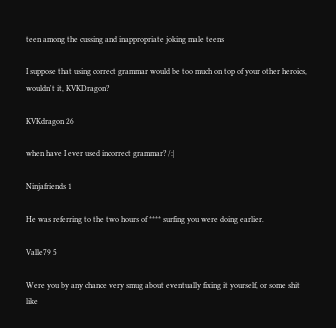teen among the cussing and inappropriate joking male teens

I suppose that using correct grammar would be too much on top of your other heroics, wouldn't it, KVKDragon?

KVKdragon 26

when have I ever used incorrect grammar? /:|

Ninjafriends 1

He was referring to the two hours of **** surfing you were doing earlier.

Valle79 5

Were you by any chance very smug about eventually fixing it yourself, or some shit like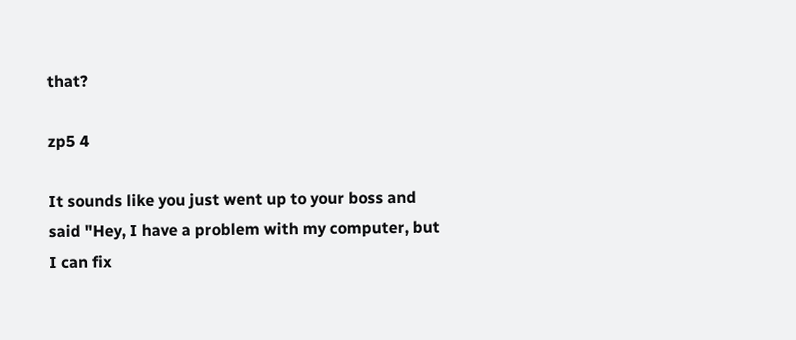that?

zp5 4

It sounds like you just went up to your boss and said "Hey, I have a problem with my computer, but I can fix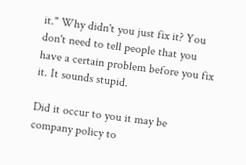it." Why didn't you just fix it? You don't need to tell people that you have a certain problem before you fix it. It sounds stupid.

Did it occur to you it may be company policy to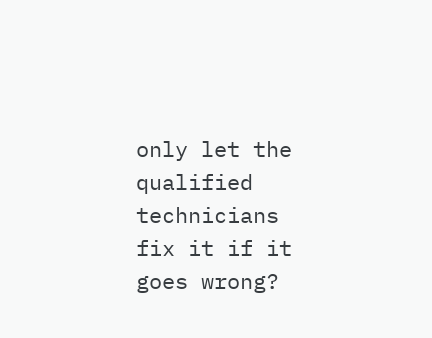only let the qualified technicians fix it if it goes wrong?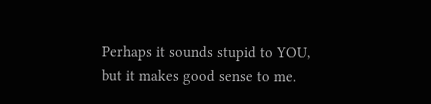Perhaps it sounds stupid to YOU, but it makes good sense to me.